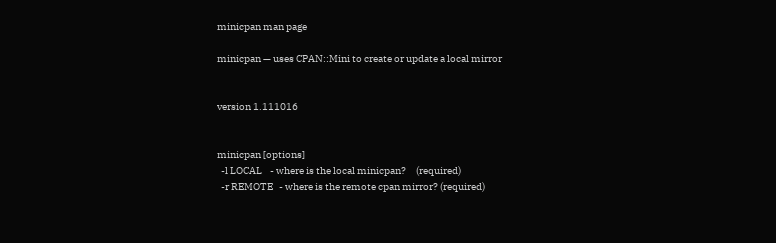minicpan man page

minicpan — uses CPAN::Mini to create or update a local mirror


version 1.111016


minicpan [options]
  -l LOCAL    - where is the local minicpan?     (required)
  -r REMOTE   - where is the remote cpan mirror? (required)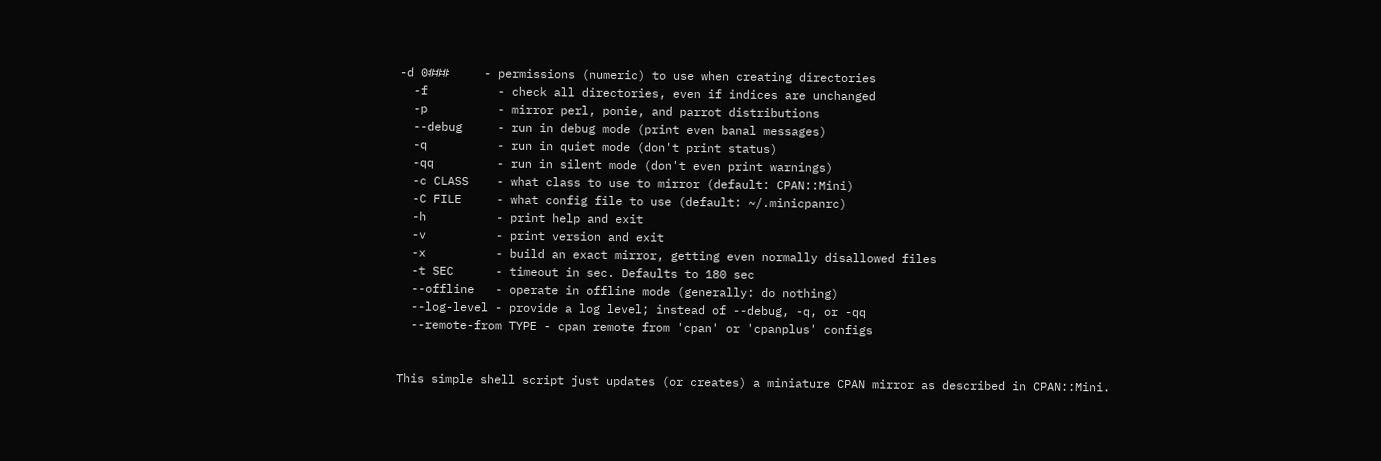-d 0###     - permissions (numeric) to use when creating directories
  -f          - check all directories, even if indices are unchanged
  -p          - mirror perl, ponie, and parrot distributions
  --debug     - run in debug mode (print even banal messages)
  -q          - run in quiet mode (don't print status)
  -qq         - run in silent mode (don't even print warnings)
  -c CLASS    - what class to use to mirror (default: CPAN::Mini)
  -C FILE     - what config file to use (default: ~/.minicpanrc)
  -h          - print help and exit
  -v          - print version and exit
  -x          - build an exact mirror, getting even normally disallowed files
  -t SEC      - timeout in sec. Defaults to 180 sec
  --offline   - operate in offline mode (generally: do nothing)
  --log-level - provide a log level; instead of --debug, -q, or -qq
  --remote-from TYPE - cpan remote from 'cpan' or 'cpanplus' configs


This simple shell script just updates (or creates) a miniature CPAN mirror as described in CPAN::Mini.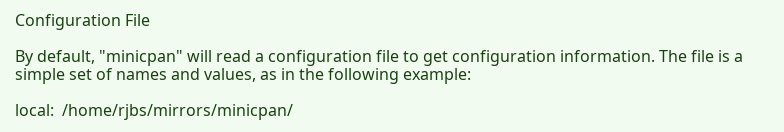Configuration File

By default, "minicpan" will read a configuration file to get configuration information. The file is a simple set of names and values, as in the following example:

local:  /home/rjbs/mirrors/minicpan/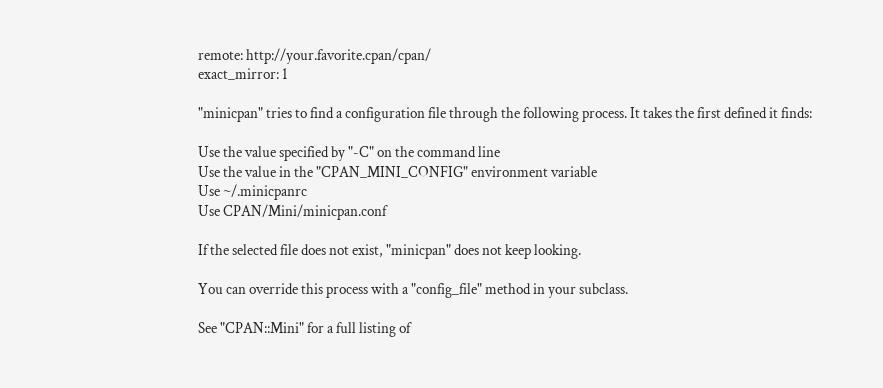remote: http://your.favorite.cpan/cpan/
exact_mirror: 1

"minicpan" tries to find a configuration file through the following process. It takes the first defined it finds:

Use the value specified by "-C" on the command line
Use the value in the "CPAN_MINI_CONFIG" environment variable
Use ~/.minicpanrc
Use CPAN/Mini/minicpan.conf

If the selected file does not exist, "minicpan" does not keep looking.

You can override this process with a "config_file" method in your subclass.

See "CPAN::Mini" for a full listing of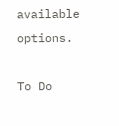available options.

To Do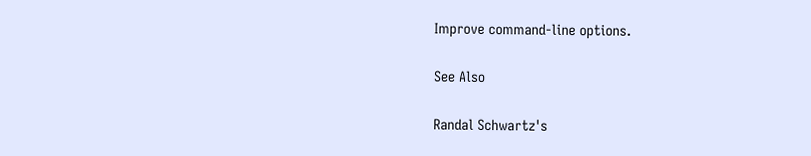Improve command-line options.

See Also

Randal Schwartz's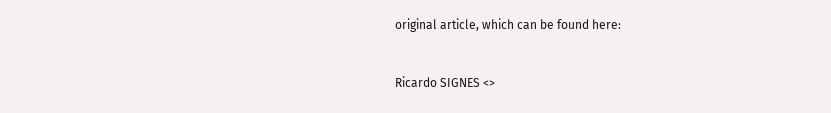original article, which can be found here:


Ricardo SIGNES <>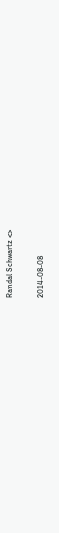Randal Schwartz <>


2014-08-08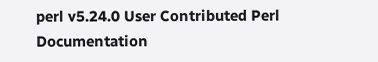perl v5.24.0 User Contributed Perl Documentation